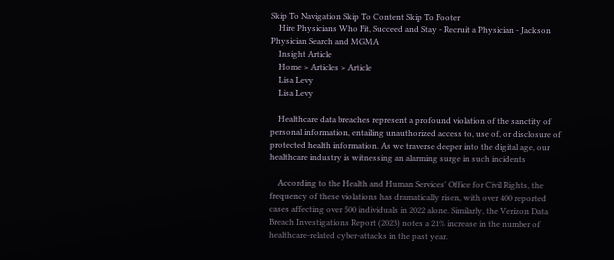Skip To Navigation Skip To Content Skip To Footer
    Hire Physicians Who Fit, Succeed and Stay - Recruit a Physician - Jackson Physician Search and MGMA
    Insight Article
    Home > Articles > Article
    Lisa Levy
    Lisa Levy

    Healthcare data breaches represent a profound violation of the sanctity of personal information, entailing unauthorized access to, use of, or disclosure of protected health information. As we traverse deeper into the digital age, our healthcare industry is witnessing an alarming surge in such incidents

    According to the Health and Human Services' Office for Civil Rights, the frequency of these violations has dramatically risen, with over 400 reported cases affecting over 500 individuals in 2022 alone. Similarly, the Verizon Data Breach Investigations Report (2023) notes a 21% increase in the number of healthcare-related cyber-attacks in the past year.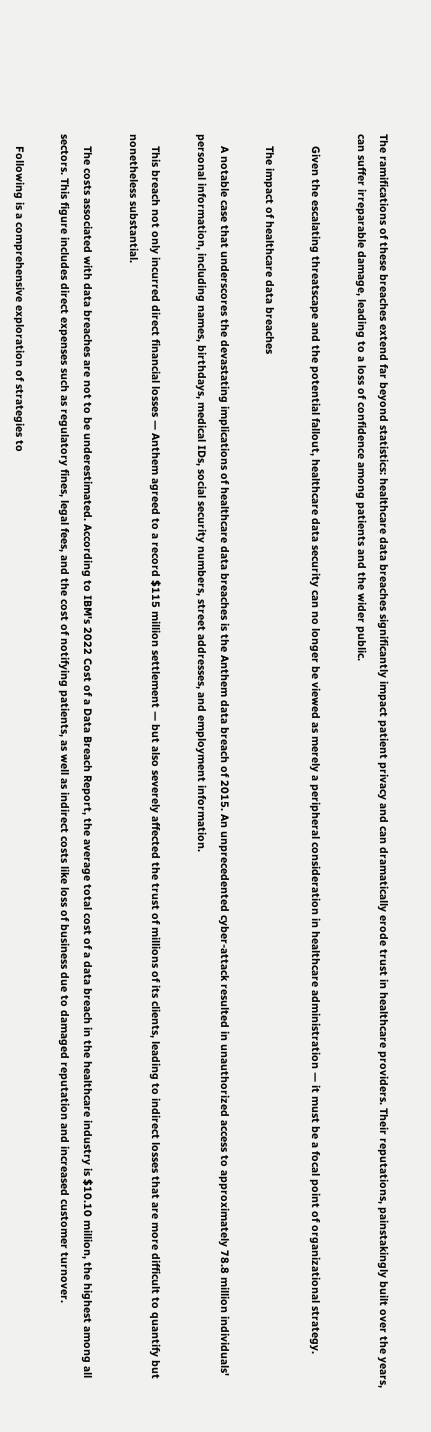The ramifications of these breaches extend far beyond statistics: healthcare data breaches significantly impact patient privacy and can dramatically erode trust in healthcare providers. Their reputations, painstakingly built over the years, can suffer irreparable damage, leading to a loss of confidence among patients and the wider public.

    Given the escalating threatscape and the potential fallout, healthcare data security can no longer be viewed as merely a peripheral consideration in healthcare administration — it must be a focal point of organizational strategy.

    The impact of healthcare data breaches

    A notable case that underscores the devastating implications of healthcare data breaches is the Anthem data breach of 2015. An unprecedented cyber-attack resulted in unauthorized access to approximately 78.8 million individuals' personal information, including names, birthdays, medical IDs, social security numbers, street addresses, and employment information.

    This breach not only incurred direct financial losses — Anthem agreed to a record $115 million settlement — but also severely affected the trust of millions of its clients, leading to indirect losses that are more difficult to quantify but nonetheless substantial.

    The costs associated with data breaches are not to be underestimated. According to IBM's 2022 Cost of a Data Breach Report, the average total cost of a data breach in the healthcare industry is $10.10 million, the highest among all sectors. This figure includes direct expenses such as regulatory fines, legal fees, and the cost of notifying patients, as well as indirect costs like loss of business due to damaged reputation and increased customer turnover.

    Following is a comprehensive exploration of strategies to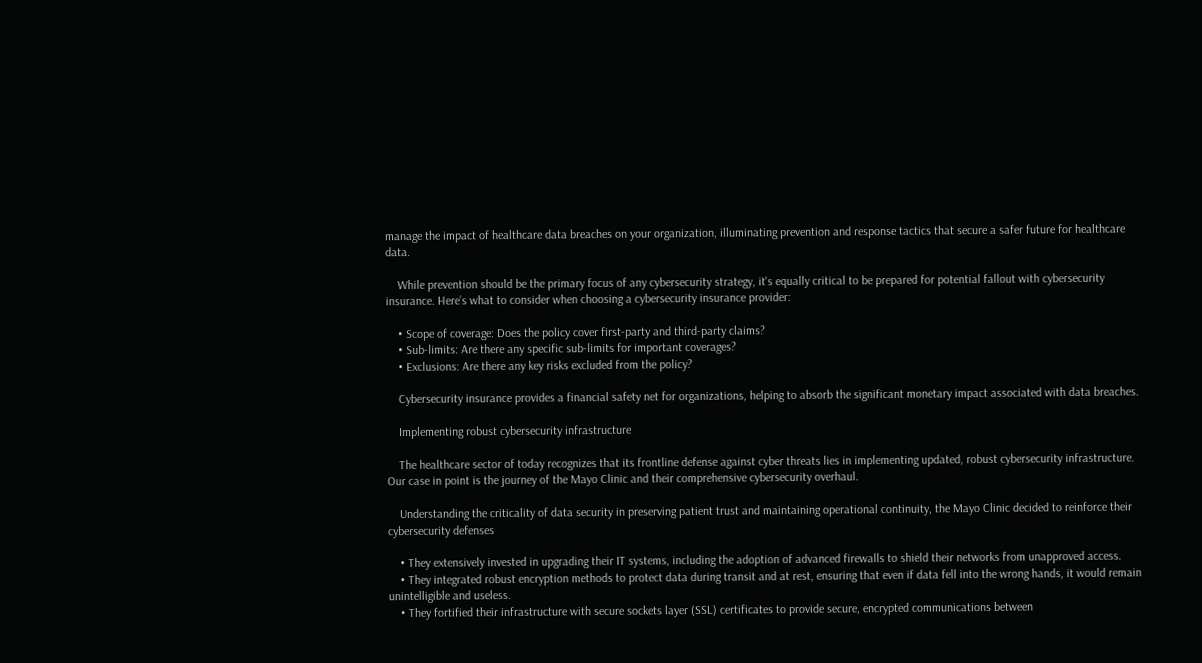manage the impact of healthcare data breaches on your organization, illuminating prevention and response tactics that secure a safer future for healthcare data.

    While prevention should be the primary focus of any cybersecurity strategy, it's equally critical to be prepared for potential fallout with cybersecurity insurance. Here’s what to consider when choosing a cybersecurity insurance provider:

    • Scope of coverage: Does the policy cover first-party and third-party claims?
    • Sub-limits: Are there any specific sub-limits for important coverages?
    • Exclusions: Are there any key risks excluded from the policy?

    Cybersecurity insurance provides a financial safety net for organizations, helping to absorb the significant monetary impact associated with data breaches.

    Implementing robust cybersecurity infrastructure

    The healthcare sector of today recognizes that its frontline defense against cyber threats lies in implementing updated, robust cybersecurity infrastructure. Our case in point is the journey of the Mayo Clinic and their comprehensive cybersecurity overhaul.

    Understanding the criticality of data security in preserving patient trust and maintaining operational continuity, the Mayo Clinic decided to reinforce their cybersecurity defenses

    • They extensively invested in upgrading their IT systems, including the adoption of advanced firewalls to shield their networks from unapproved access.
    • They integrated robust encryption methods to protect data during transit and at rest, ensuring that even if data fell into the wrong hands, it would remain unintelligible and useless.
    • They fortified their infrastructure with secure sockets layer (SSL) certificates to provide secure, encrypted communications between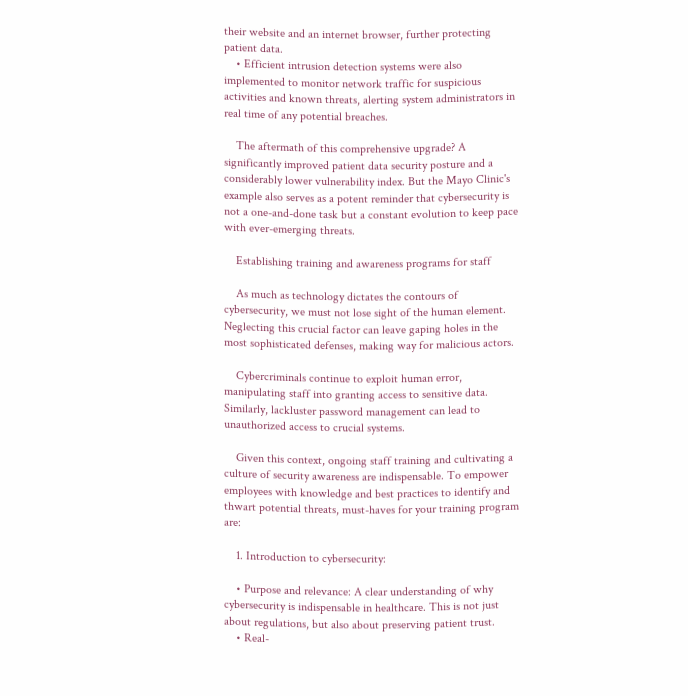their website and an internet browser, further protecting patient data.
    • Efficient intrusion detection systems were also implemented to monitor network traffic for suspicious activities and known threats, alerting system administrators in real time of any potential breaches.

    The aftermath of this comprehensive upgrade? A significantly improved patient data security posture and a considerably lower vulnerability index. But the Mayo Clinic's example also serves as a potent reminder that cybersecurity is not a one-and-done task but a constant evolution to keep pace with ever-emerging threats.

    Establishing training and awareness programs for staff

    As much as technology dictates the contours of cybersecurity, we must not lose sight of the human element. Neglecting this crucial factor can leave gaping holes in the most sophisticated defenses, making way for malicious actors.

    Cybercriminals continue to exploit human error, manipulating staff into granting access to sensitive data. Similarly, lackluster password management can lead to unauthorized access to crucial systems.

    Given this context, ongoing staff training and cultivating a culture of security awareness are indispensable. To empower employees with knowledge and best practices to identify and thwart potential threats, must-haves for your training program are:

    1. Introduction to cybersecurity:

    • Purpose and relevance: A clear understanding of why cybersecurity is indispensable in healthcare. This is not just about regulations, but also about preserving patient trust.
    • Real-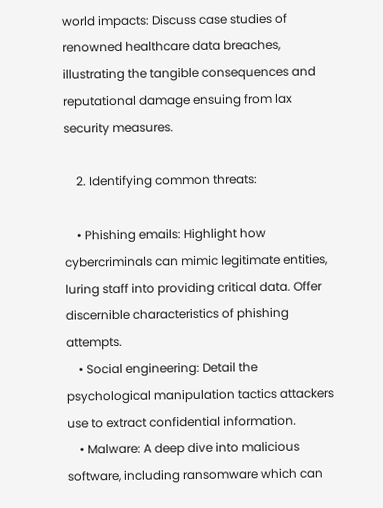world impacts: Discuss case studies of renowned healthcare data breaches, illustrating the tangible consequences and reputational damage ensuing from lax security measures.

    2. Identifying common threats:

    • Phishing emails: Highlight how cybercriminals can mimic legitimate entities, luring staff into providing critical data. Offer discernible characteristics of phishing attempts.
    • Social engineering: Detail the psychological manipulation tactics attackers use to extract confidential information.
    • Malware: A deep dive into malicious software, including ransomware which can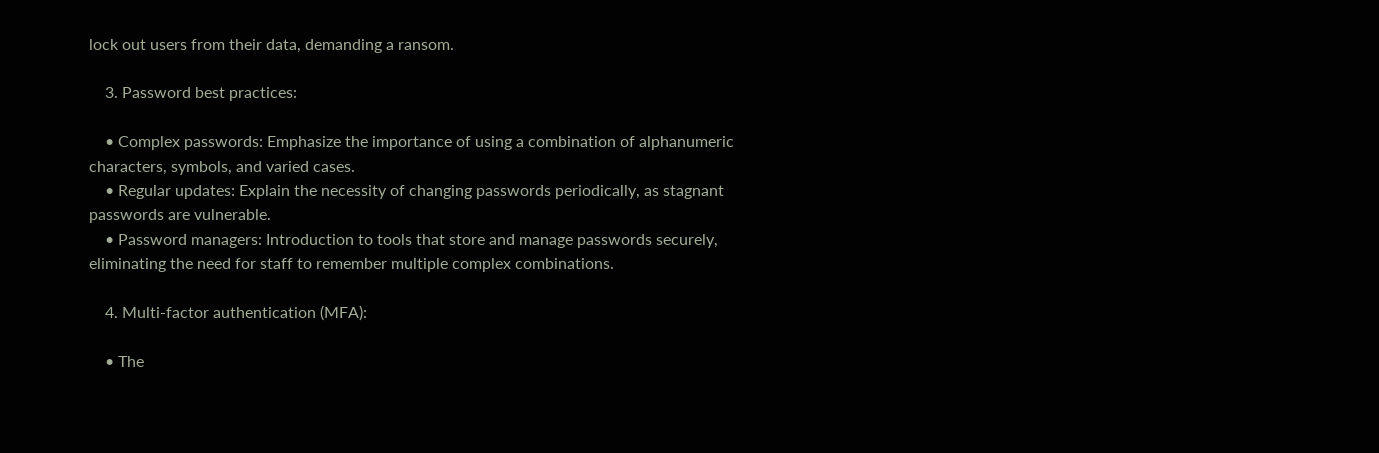lock out users from their data, demanding a ransom.

    3. Password best practices:

    • Complex passwords: Emphasize the importance of using a combination of alphanumeric characters, symbols, and varied cases.
    • Regular updates: Explain the necessity of changing passwords periodically, as stagnant passwords are vulnerable.
    • Password managers: Introduction to tools that store and manage passwords securely, eliminating the need for staff to remember multiple complex combinations.

    4. Multi-factor authentication (MFA):

    • The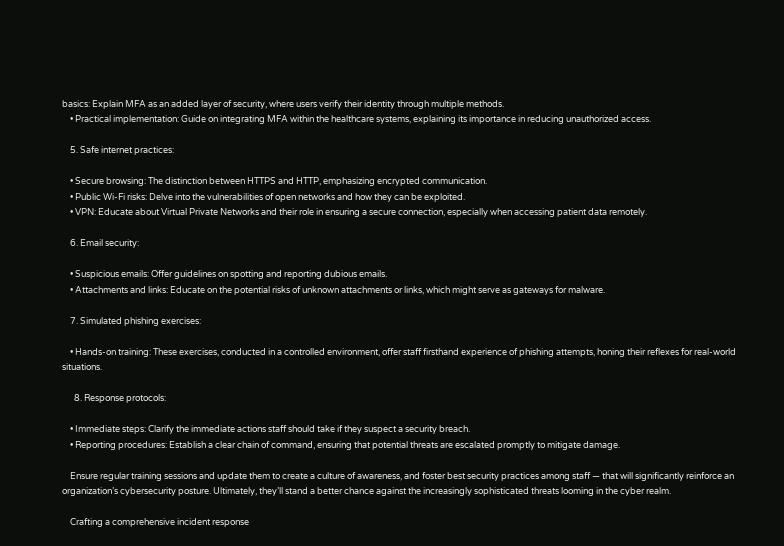basics: Explain MFA as an added layer of security, where users verify their identity through multiple methods.
    • Practical implementation: Guide on integrating MFA within the healthcare systems, explaining its importance in reducing unauthorized access.

    5. Safe internet practices:

    • Secure browsing: The distinction between HTTPS and HTTP, emphasizing encrypted communication.
    • Public Wi-Fi risks: Delve into the vulnerabilities of open networks and how they can be exploited.
    • VPN: Educate about Virtual Private Networks and their role in ensuring a secure connection, especially when accessing patient data remotely.

    6. Email security:

    • Suspicious emails: Offer guidelines on spotting and reporting dubious emails.
    • Attachments and links: Educate on the potential risks of unknown attachments or links, which might serve as gateways for malware.

    7. Simulated phishing exercises:

    • Hands-on training: These exercises, conducted in a controlled environment, offer staff firsthand experience of phishing attempts, honing their reflexes for real-world situations.

      8. Response protocols:

    • Immediate steps: Clarify the immediate actions staff should take if they suspect a security breach.
    • Reporting procedures: Establish a clear chain of command, ensuring that potential threats are escalated promptly to mitigate damage.

    Ensure regular training sessions and update them to create a culture of awareness, and foster best security practices among staff — that will significantly reinforce an organization’s cybersecurity posture. Ultimately, they’ll stand a better chance against the increasingly sophisticated threats looming in the cyber realm.

    Crafting a comprehensive incident response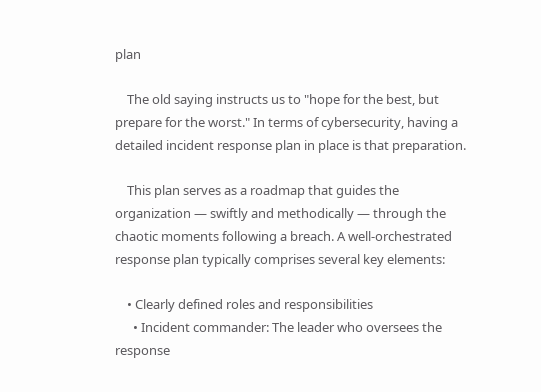plan

    The old saying instructs us to "hope for the best, but prepare for the worst." In terms of cybersecurity, having a detailed incident response plan in place is that preparation.

    This plan serves as a roadmap that guides the organization — swiftly and methodically — through the chaotic moments following a breach. A well-orchestrated response plan typically comprises several key elements:

    • Clearly defined roles and responsibilities
      • Incident commander: The leader who oversees the response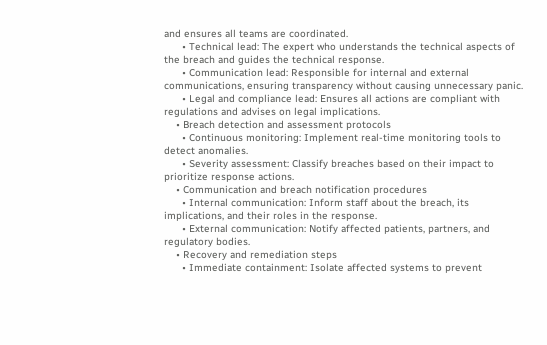and ensures all teams are coordinated.
      • Technical lead: The expert who understands the technical aspects of the breach and guides the technical response.
      • Communication lead: Responsible for internal and external communications, ensuring transparency without causing unnecessary panic.
      • Legal and compliance lead: Ensures all actions are compliant with regulations and advises on legal implications.
    • Breach detection and assessment protocols
      • Continuous monitoring: Implement real-time monitoring tools to detect anomalies.
      • Severity assessment: Classify breaches based on their impact to prioritize response actions.
    • Communication and breach notification procedures
      • Internal communication: Inform staff about the breach, its implications, and their roles in the response.
      • External communication: Notify affected patients, partners, and regulatory bodies.
    • Recovery and remediation steps
      • Immediate containment: Isolate affected systems to prevent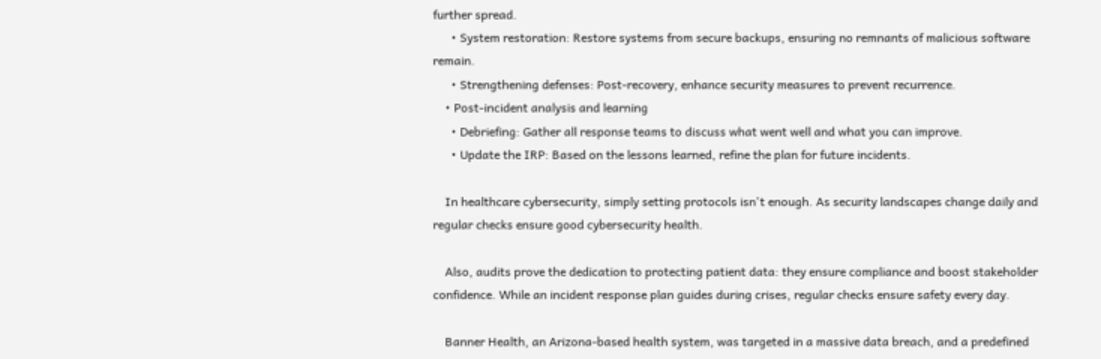further spread.
      • System restoration: Restore systems from secure backups, ensuring no remnants of malicious software remain.
      • Strengthening defenses: Post-recovery, enhance security measures to prevent recurrence.
    • Post-incident analysis and learning
      • Debriefing: Gather all response teams to discuss what went well and what you can improve.
      • Update the IRP: Based on the lessons learned, refine the plan for future incidents.

    In healthcare cybersecurity, simply setting protocols isn't enough. As security landscapes change daily and regular checks ensure good cybersecurity health.

    Also, audits prove the dedication to protecting patient data: they ensure compliance and boost stakeholder confidence. While an incident response plan guides during crises, regular checks ensure safety every day.

    Banner Health, an Arizona-based health system, was targeted in a massive data breach, and a predefined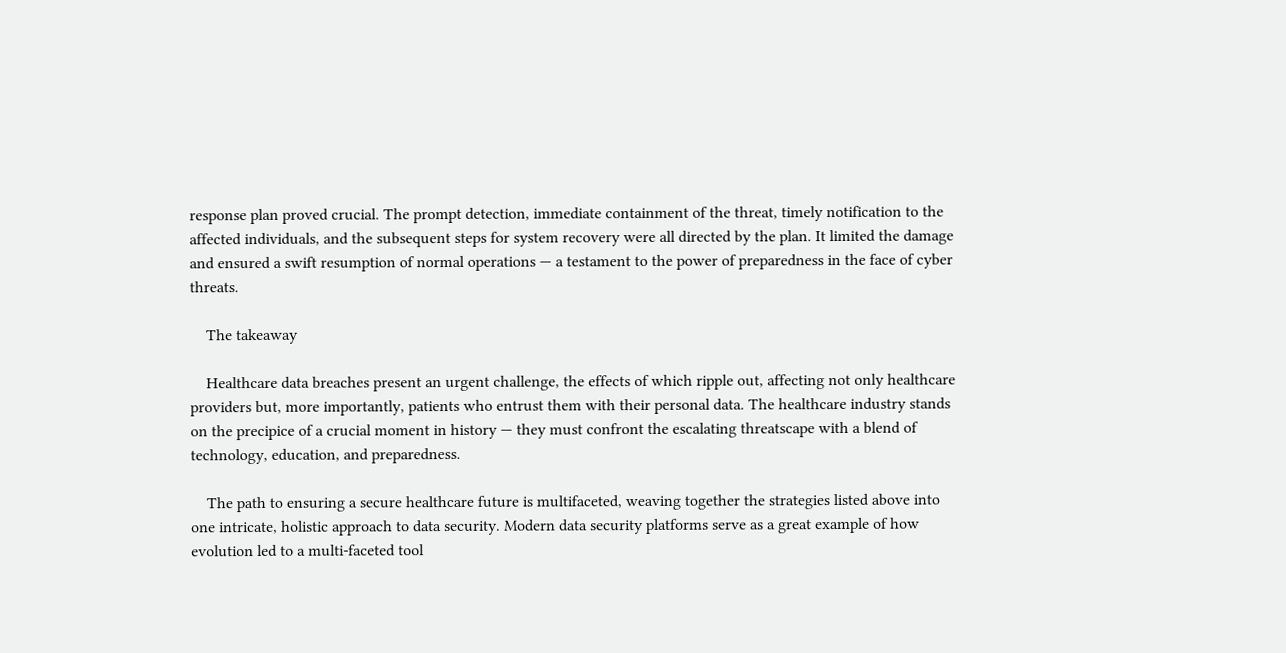response plan proved crucial. The prompt detection, immediate containment of the threat, timely notification to the affected individuals, and the subsequent steps for system recovery were all directed by the plan. It limited the damage and ensured a swift resumption of normal operations — a testament to the power of preparedness in the face of cyber threats.

    The takeaway

    Healthcare data breaches present an urgent challenge, the effects of which ripple out, affecting not only healthcare providers but, more importantly, patients who entrust them with their personal data. The healthcare industry stands on the precipice of a crucial moment in history — they must confront the escalating threatscape with a blend of technology, education, and preparedness.

    The path to ensuring a secure healthcare future is multifaceted, weaving together the strategies listed above into one intricate, holistic approach to data security. Modern data security platforms serve as a great example of how evolution led to a multi-faceted tool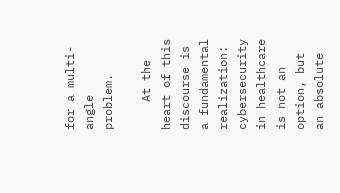for a multi-angle problem.

    At the heart of this discourse is a fundamental realization: cybersecurity in healthcare is not an option, but an absolute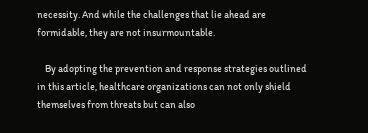necessity. And while the challenges that lie ahead are formidable, they are not insurmountable.

    By adopting the prevention and response strategies outlined in this article, healthcare organizations can not only shield themselves from threats but can also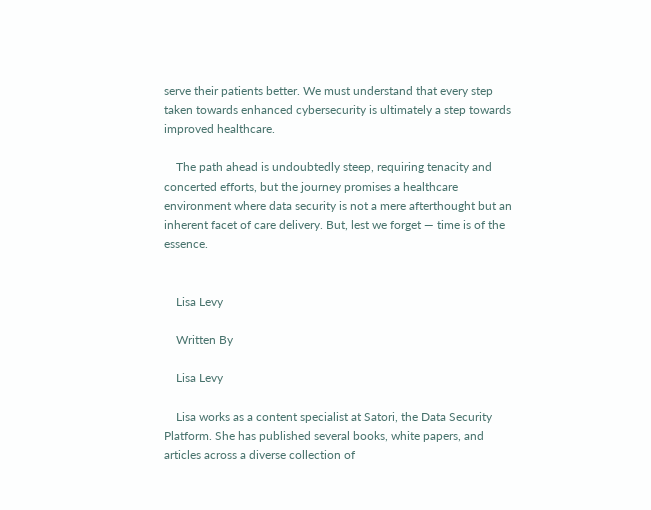serve their patients better. We must understand that every step taken towards enhanced cybersecurity is ultimately a step towards improved healthcare.

    The path ahead is undoubtedly steep, requiring tenacity and concerted efforts, but the journey promises a healthcare environment where data security is not a mere afterthought but an inherent facet of care delivery. But, lest we forget — time is of the essence.


    Lisa Levy

    Written By

    Lisa Levy

    Lisa works as a content specialist at Satori, the Data Security Platform. She has published several books, white papers, and articles across a diverse collection of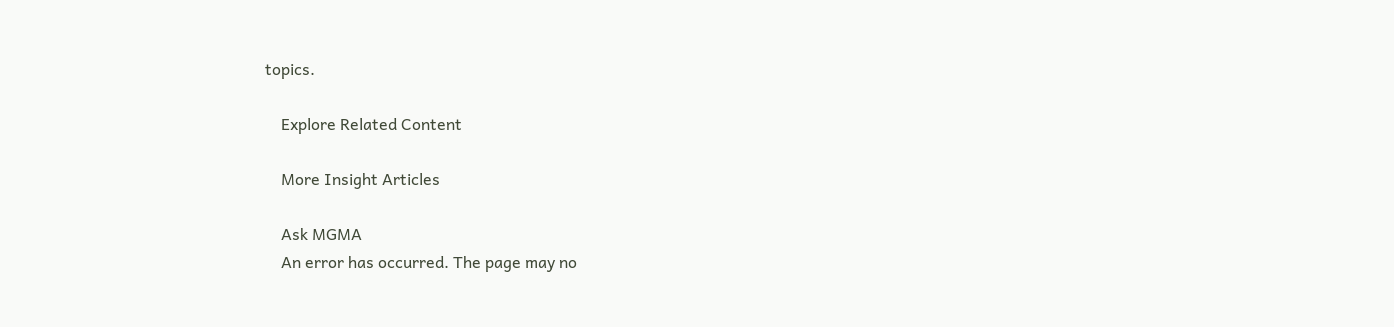topics.

    Explore Related Content

    More Insight Articles

    Ask MGMA
    An error has occurred. The page may no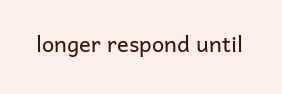longer respond until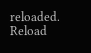reloaded. Reload